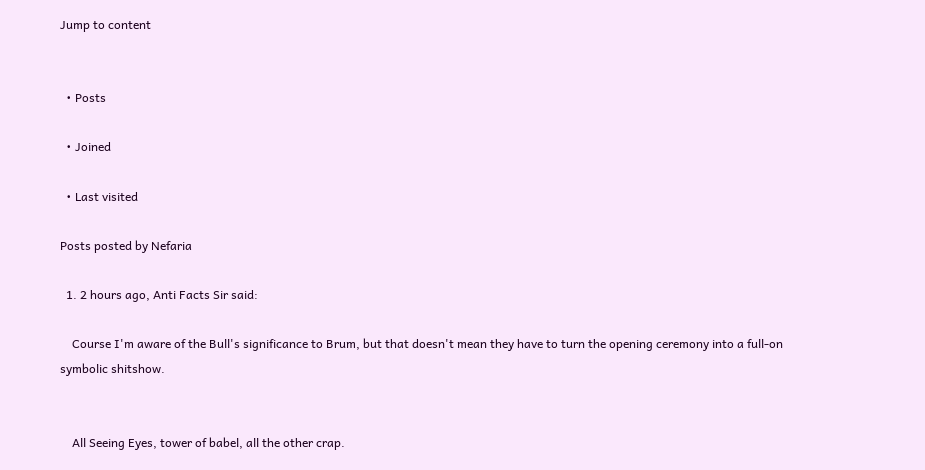Jump to content


  • Posts

  • Joined

  • Last visited

Posts posted by Nefaria

  1. 2 hours ago, Anti Facts Sir said:

    Course I'm aware of the Bull's significance to Brum, but that doesn't mean they have to turn the opening ceremony into a full-on symbolic shitshow.


    All Seeing Eyes, tower of babel, all the other crap.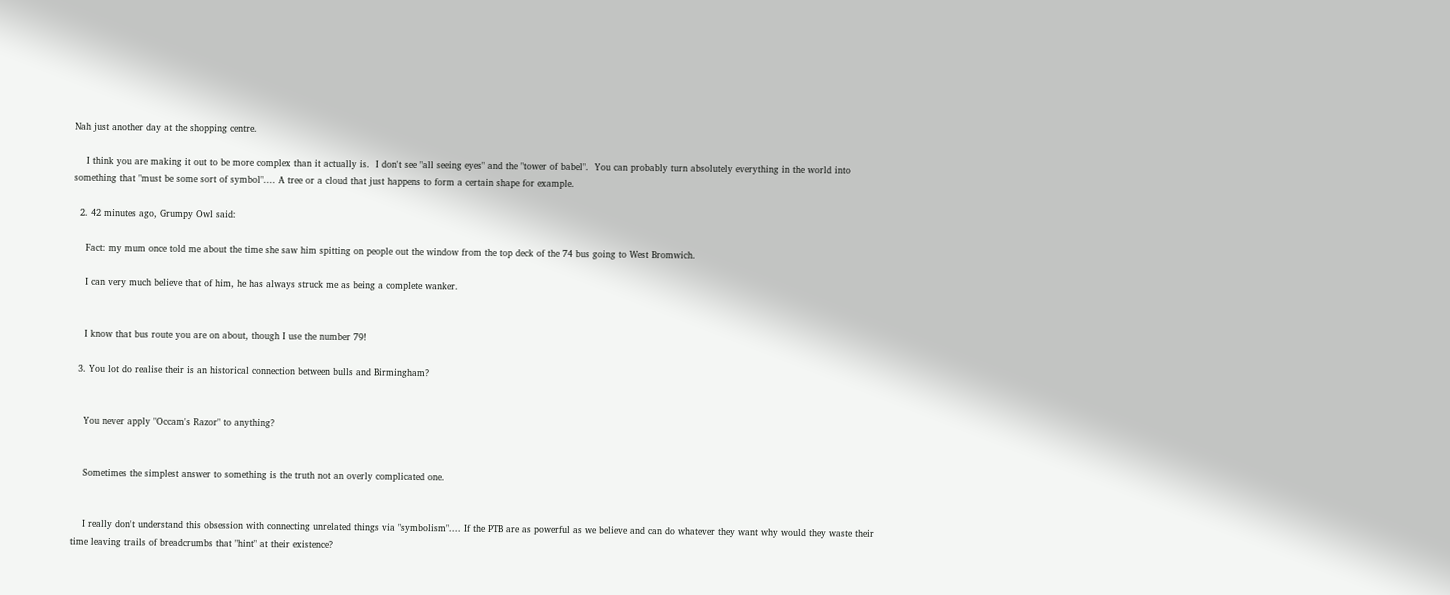Nah just another day at the shopping centre.

    I think you are making it out to be more complex than it actually is.  I don't see "all seeing eyes" and the "tower of babel".  You can probably turn absolutely everything in the world into something that "must be some sort of symbol".... A tree or a cloud that just happens to form a certain shape for example.

  2. 42 minutes ago, Grumpy Owl said:

    Fact: my mum once told me about the time she saw him spitting on people out the window from the top deck of the 74 bus going to West Bromwich.

    I can very much believe that of him, he has always struck me as being a complete wanker.


    I know that bus route you are on about, though I use the number 79!

  3. You lot do realise their is an historical connection between bulls and Birmingham?


    You never apply "Occam's Razor" to anything?


    Sometimes the simplest answer to something is the truth not an overly complicated one.


    I really don't understand this obsession with connecting unrelated things via "symbolism".... If the PTB are as powerful as we believe and can do whatever they want why would they waste their time leaving trails of breadcrumbs that "hint" at their existence?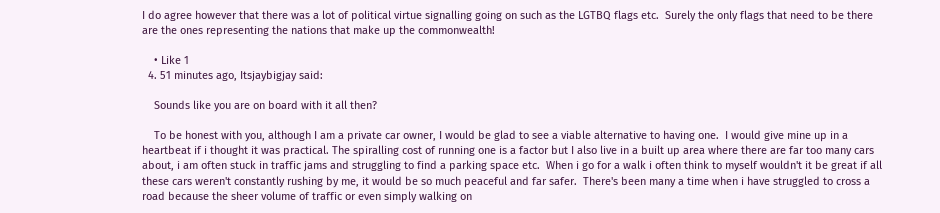I do agree however that there was a lot of political virtue signalling going on such as the LGTBQ flags etc.  Surely the only flags that need to be there are the ones representing the nations that make up the commonwealth!

    • Like 1
  4. 51 minutes ago, Itsjaybigjay said:

    Sounds like you are on board with it all then?

    To be honest with you, although I am a private car owner, I would be glad to see a viable alternative to having one.  I would give mine up in a heartbeat if i thought it was practical. The spiralling cost of running one is a factor but I also live in a built up area where there are far too many cars about, i am often stuck in traffic jams and struggling to find a parking space etc.  When i go for a walk i often think to myself wouldn't it be great if all these cars weren't constantly rushing by me, it would be so much peaceful and far safer.  There's been many a time when i have struggled to cross a road because the sheer volume of traffic or even simply walking on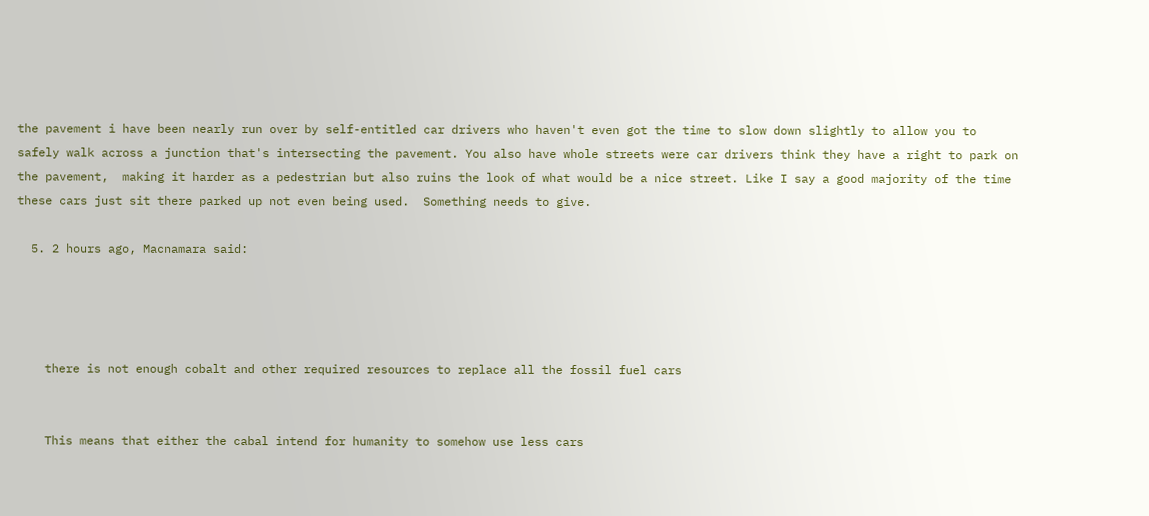the pavement i have been nearly run over by self-entitled car drivers who haven't even got the time to slow down slightly to allow you to safely walk across a junction that's intersecting the pavement. You also have whole streets were car drivers think they have a right to park on the pavement,  making it harder as a pedestrian but also ruins the look of what would be a nice street. Like I say a good majority of the time these cars just sit there parked up not even being used.  Something needs to give.

  5. 2 hours ago, Macnamara said:




    there is not enough cobalt and other required resources to replace all the fossil fuel cars


    This means that either the cabal intend for humanity to somehow use less cars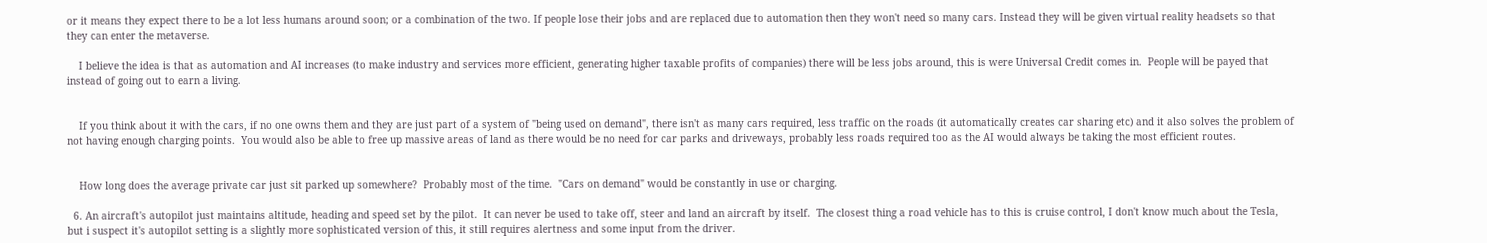or it means they expect there to be a lot less humans around soon; or a combination of the two. If people lose their jobs and are replaced due to automation then they won't need so many cars. Instead they will be given virtual reality headsets so that they can enter the metaverse.

    I believe the idea is that as automation and AI increases (to make industry and services more efficient, generating higher taxable profits of companies) there will be less jobs around, this is were Universal Credit comes in.  People will be payed that instead of going out to earn a living.


    If you think about it with the cars, if no one owns them and they are just part of a system of "being used on demand", there isn't as many cars required, less traffic on the roads (it automatically creates car sharing etc) and it also solves the problem of not having enough charging points.  You would also be able to free up massive areas of land as there would be no need for car parks and driveways, probably less roads required too as the AI would always be taking the most efficient routes.


    How long does the average private car just sit parked up somewhere?  Probably most of the time.  "Cars on demand" would be constantly in use or charging.

  6. An aircraft's autopilot just maintains altitude, heading and speed set by the pilot.  It can never be used to take off, steer and land an aircraft by itself.  The closest thing a road vehicle has to this is cruise control, I don't know much about the Tesla, but i suspect it's autopilot setting is a slightly more sophisticated version of this, it still requires alertness and some input from the driver.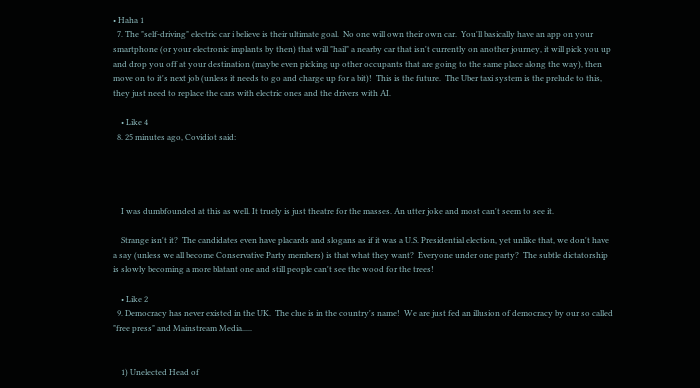• Haha 1
  7. The "self-driving" electric car i believe is their ultimate goal.  No one will own their own car.  You'll basically have an app on your smartphone (or your electronic implants by then) that will "hail" a nearby car that isn't currently on another journey, it will pick you up and drop you off at your destination (maybe even picking up other occupants that are going to the same place along the way), then move on to it's next job (unless it needs to go and charge up for a bit)!  This is the future.  The Uber taxi system is the prelude to this, they just need to replace the cars with electric ones and the drivers with AI.

    • Like 4
  8. 25 minutes ago, Covidiot said:




    I was dumbfounded at this as well. It truely is just theatre for the masses. An utter joke and most can't seem to see it.

    Strange isn't it?  The candidates even have placards and slogans as if it was a U.S. Presidential election, yet unlike that, we don't have a say (unless we all become Conservative Party members) is that what they want?  Everyone under one party?  The subtle dictatorship is slowly becoming a more blatant one and still people can't see the wood for the trees!

    • Like 2
  9. Democracy has never existed in the UK.  The clue is in the country's name!  We are just fed an illusion of democracy by our so called "free press" and Mainstream Media.....


    1) Unelected Head of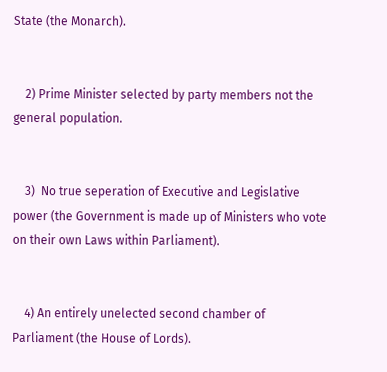State (the Monarch).


    2) Prime Minister selected by party members not the general population.


    3)  No true seperation of Executive and Legislative power (the Government is made up of Ministers who vote on their own Laws within Parliament).


    4) An entirely unelected second chamber of Parliament (the House of Lords).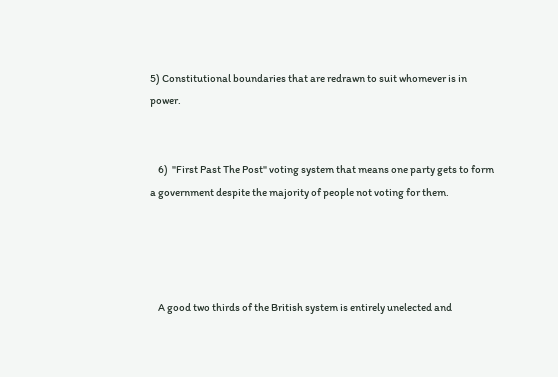5) Constitutional boundaries that are redrawn to suit whomever is in power.


    6)  "First Past The Post" voting system that means one party gets to form a government despite the majority of people not voting for them.




    A good two thirds of the British system is entirely unelected and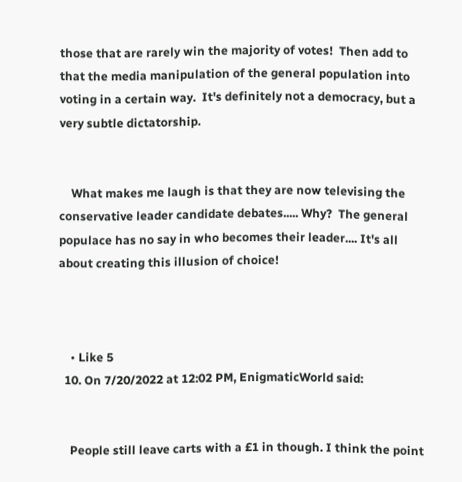those that are rarely win the majority of votes!  Then add to that the media manipulation of the general population into voting in a certain way.  It's definitely not a democracy, but a very subtle dictatorship.


    What makes me laugh is that they are now televising the conservative leader candidate debates..... Why?  The general populace has no say in who becomes their leader.... It's all about creating this illusion of choice!



    • Like 5
  10. On 7/20/2022 at 12:02 PM, EnigmaticWorld said:


    People still leave carts with a £1 in though. I think the point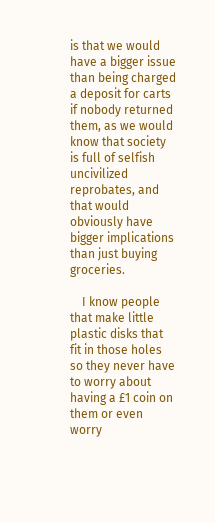is that we would have a bigger issue than being charged a deposit for carts if nobody returned them, as we would know that society is full of selfish uncivilized reprobates, and that would obviously have bigger implications than just buying groceries.

    I know people that make little plastic disks that fit in those holes so they never have to worry about having a £1 coin on them or even worry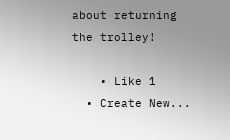about returning the trolley!

    • Like 1
  • Create New...